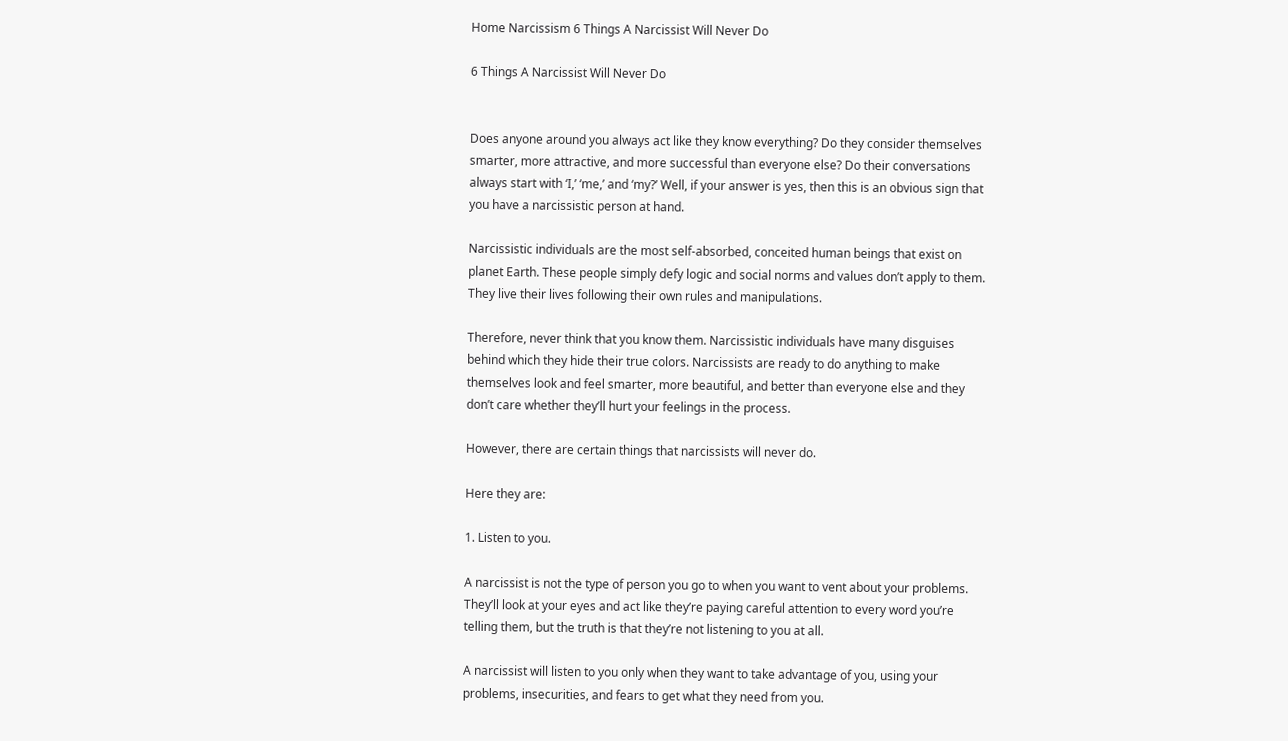Home Narcissism 6 Things A Narcissist Will Never Do

6 Things A Narcissist Will Never Do


Does anyone around you always act like they know everything? Do they consider themselves smarter, more attractive, and more successful than everyone else? Do their conversations always start with ‘I,’ ‘me,’ and ‘my?’ Well, if your answer is yes, then this is an obvious sign that you have a narcissistic person at hand.

Narcissistic individuals are the most self-absorbed, conceited human beings that exist on planet Earth. These people simply defy logic and social norms and values don’t apply to them. They live their lives following their own rules and manipulations.

Therefore, never think that you know them. Narcissistic individuals have many disguises behind which they hide their true colors. Narcissists are ready to do anything to make themselves look and feel smarter, more beautiful, and better than everyone else and they don’t care whether they’ll hurt your feelings in the process.

However, there are certain things that narcissists will never do.

Here they are:

1. Listen to you.

A narcissist is not the type of person you go to when you want to vent about your problems. They’ll look at your eyes and act like they’re paying careful attention to every word you’re telling them, but the truth is that they’re not listening to you at all.

A narcissist will listen to you only when they want to take advantage of you, using your problems, insecurities, and fears to get what they need from you.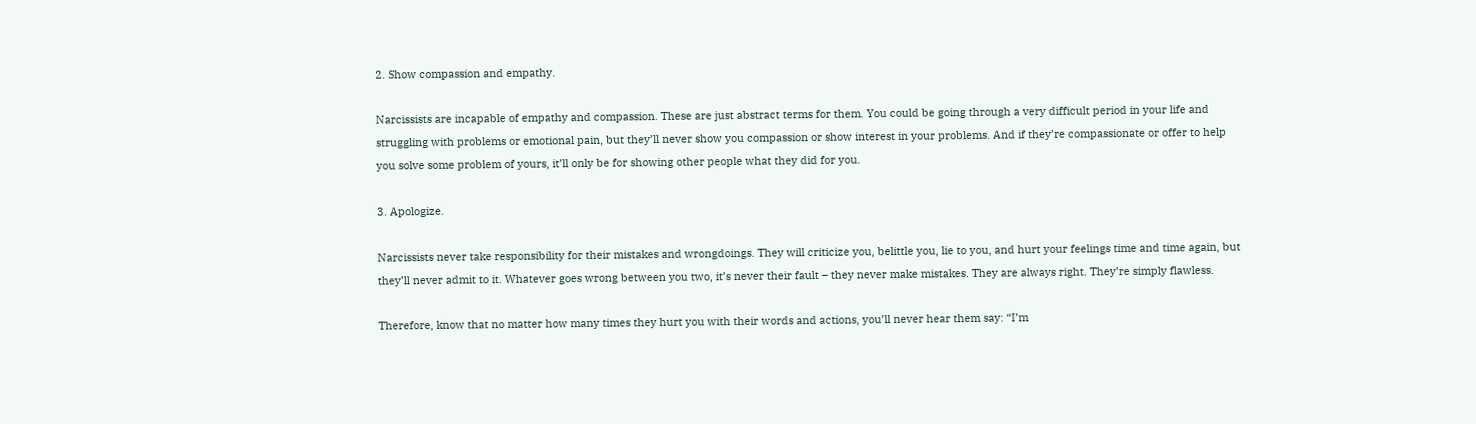2. Show compassion and empathy.

Narcissists are incapable of empathy and compassion. These are just abstract terms for them. You could be going through a very difficult period in your life and struggling with problems or emotional pain, but they’ll never show you compassion or show interest in your problems. And if they’re compassionate or offer to help you solve some problem of yours, it’ll only be for showing other people what they did for you.

3. Apologize.

Narcissists never take responsibility for their mistakes and wrongdoings. They will criticize you, belittle you, lie to you, and hurt your feelings time and time again, but they’ll never admit to it. Whatever goes wrong between you two, it’s never their fault – they never make mistakes. They are always right. They’re simply flawless.

Therefore, know that no matter how many times they hurt you with their words and actions, you’ll never hear them say: “I’m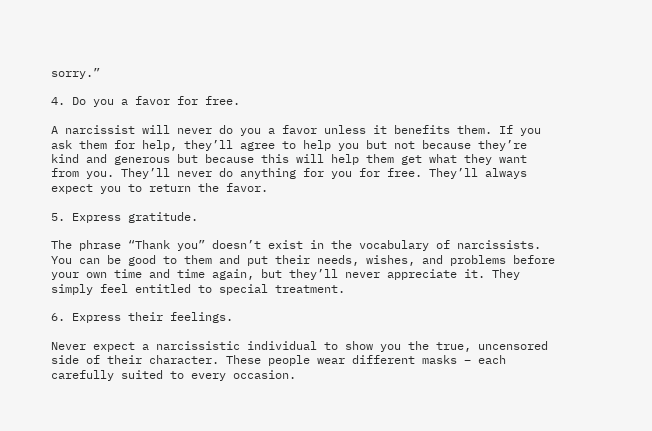sorry.”

4. Do you a favor for free.

A narcissist will never do you a favor unless it benefits them. If you ask them for help, they’ll agree to help you but not because they’re kind and generous but because this will help them get what they want from you. They’ll never do anything for you for free. They’ll always expect you to return the favor.

5. Express gratitude.

The phrase “Thank you” doesn’t exist in the vocabulary of narcissists. You can be good to them and put their needs, wishes, and problems before your own time and time again, but they’ll never appreciate it. They simply feel entitled to special treatment.

6. Express their feelings.

Never expect a narcissistic individual to show you the true, uncensored side of their character. These people wear different masks – each carefully suited to every occasion.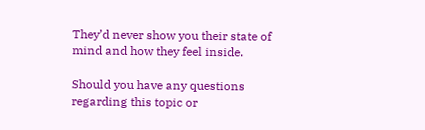They’d never show you their state of mind and how they feel inside.

Should you have any questions regarding this topic or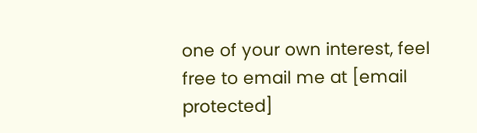one of your own interest, feel free to email me at [email protected]